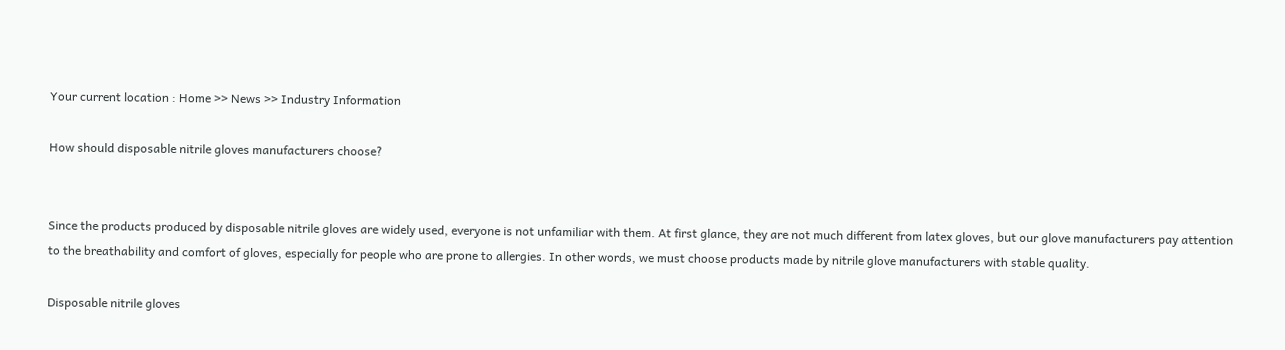Your current location : Home >> News >> Industry Information

How should disposable nitrile gloves manufacturers choose?


Since the products produced by disposable nitrile gloves are widely used, everyone is not unfamiliar with them. At first glance, they are not much different from latex gloves, but our glove manufacturers pay attention to the breathability and comfort of gloves, especially for people who are prone to allergies. In other words, we must choose products made by nitrile glove manufacturers with stable quality.

Disposable nitrile gloves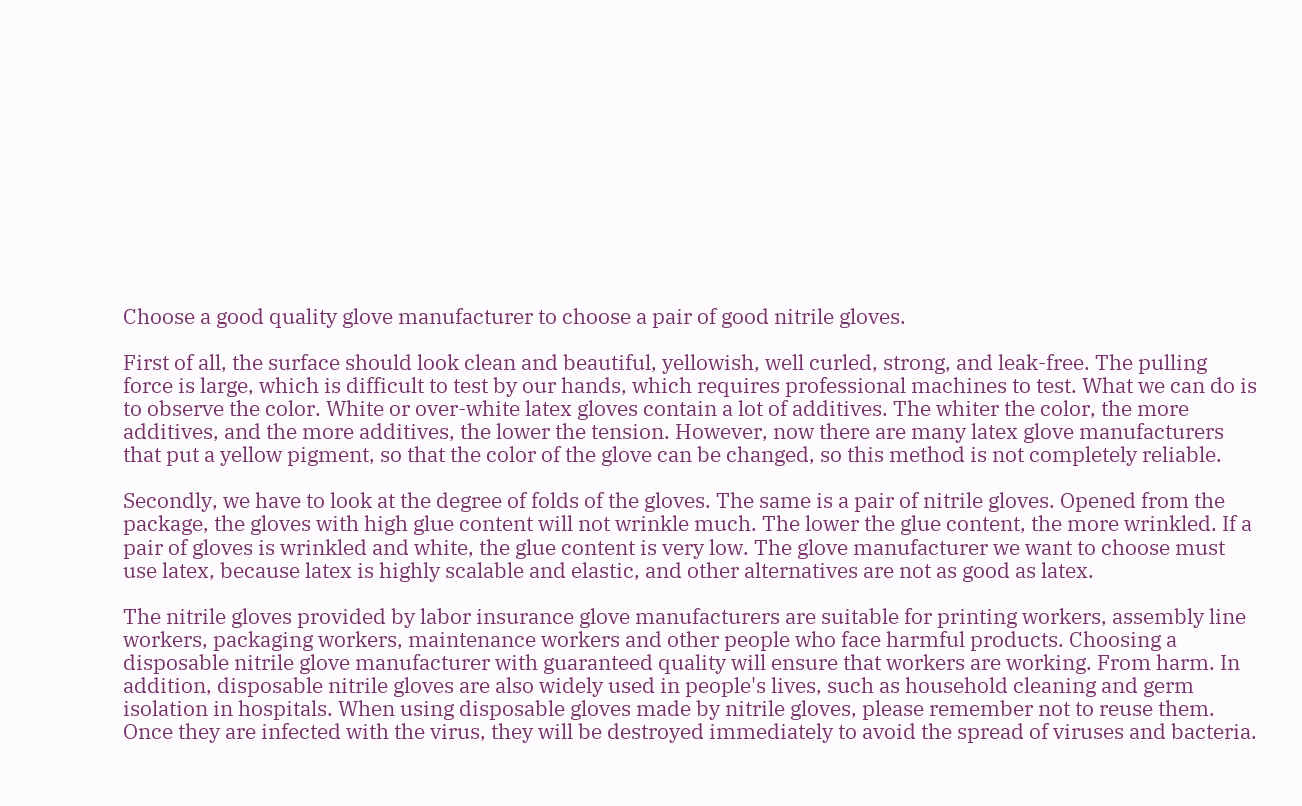Choose a good quality glove manufacturer to choose a pair of good nitrile gloves.

First of all, the surface should look clean and beautiful, yellowish, well curled, strong, and leak-free. The pulling force is large, which is difficult to test by our hands, which requires professional machines to test. What we can do is to observe the color. White or over-white latex gloves contain a lot of additives. The whiter the color, the more additives, and the more additives, the lower the tension. However, now there are many latex glove manufacturers that put a yellow pigment, so that the color of the glove can be changed, so this method is not completely reliable.

Secondly, we have to look at the degree of folds of the gloves. The same is a pair of nitrile gloves. Opened from the package, the gloves with high glue content will not wrinkle much. The lower the glue content, the more wrinkled. If a pair of gloves is wrinkled and white, the glue content is very low. The glove manufacturer we want to choose must use latex, because latex is highly scalable and elastic, and other alternatives are not as good as latex.

The nitrile gloves provided by labor insurance glove manufacturers are suitable for printing workers, assembly line workers, packaging workers, maintenance workers and other people who face harmful products. Choosing a disposable nitrile glove manufacturer with guaranteed quality will ensure that workers are working. From harm. In addition, disposable nitrile gloves are also widely used in people's lives, such as household cleaning and germ isolation in hospitals. When using disposable gloves made by nitrile gloves, please remember not to reuse them. Once they are infected with the virus, they will be destroyed immediately to avoid the spread of viruses and bacteria.